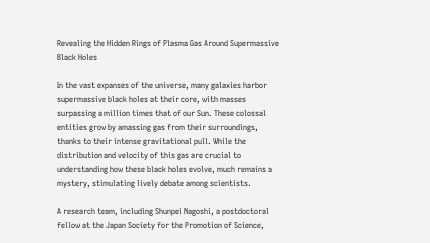Revealing the Hidden Rings of Plasma Gas Around Supermassive Black Holes

In the vast expanses of the universe, many galaxies harbor supermassive black holes at their core, with masses surpassing a million times that of our Sun. These colossal entities grow by amassing gas from their surroundings, thanks to their intense gravitational pull. While the distribution and velocity of this gas are crucial to understanding how these black holes evolve, much remains a mystery, stimulating lively debate among scientists.

A research team, including Shunpei Nagoshi, a postdoctoral fellow at the Japan Society for the Promotion of Science,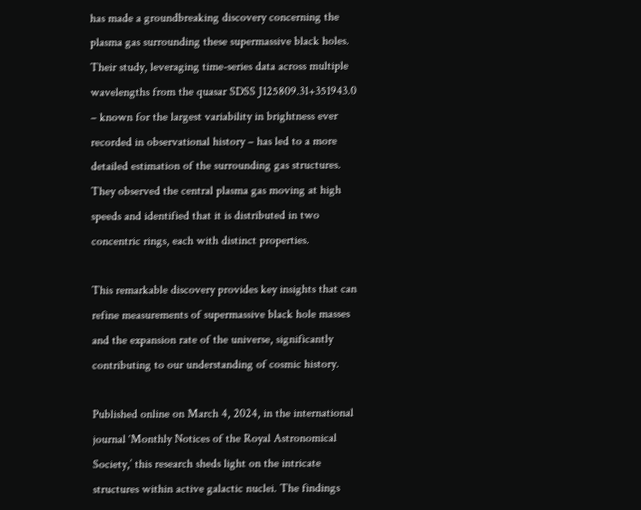has made a groundbreaking discovery concerning the plasma gas surrounding these supermassive black holes. Their study, leveraging time-series data across multiple wavelengths from the quasar SDSS J125809.31+351943.0 – known for the largest variability in brightness ever recorded in observational history – has led to a more detailed estimation of the surrounding gas structures. They observed the central plasma gas moving at high speeds and identified that it is distributed in two concentric rings, each with distinct properties.

This remarkable discovery provides key insights that can refine measurements of supermassive black hole masses and the expansion rate of the universe, significantly contributing to our understanding of cosmic history.

Published online on March 4, 2024, in the international journal ‘Monthly Notices of the Royal Astronomical Society,’ this research sheds light on the intricate structures within active galactic nuclei. The findings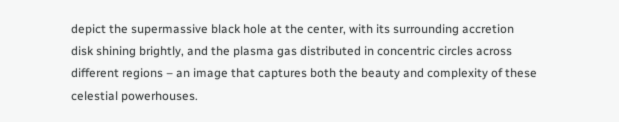depict the supermassive black hole at the center, with its surrounding accretion disk shining brightly, and the plasma gas distributed in concentric circles across different regions – an image that captures both the beauty and complexity of these celestial powerhouses.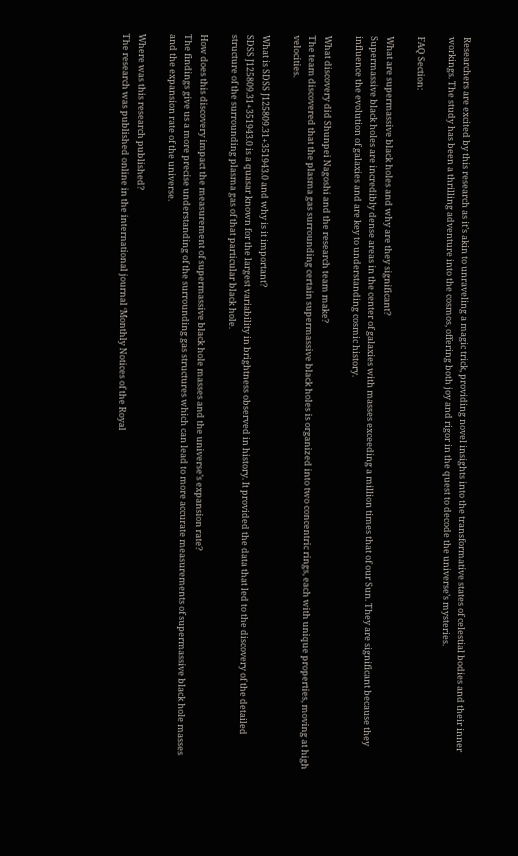Researchers are excited by this research as it’s akin to unraveling a magic trick, providing novel insights into the transformative states of celestial bodies and their inner workings. The study has been a thrilling adventure into the cosmos, offering both joy and rigor in the quest to decode the universe’s mysteries.

FAQ Section:

What are supermassive black holes and why are they significant?
Supermassive black holes are incredibly dense areas in the center of galaxies with masses exceeding a million times that of our Sun. They are significant because they influence the evolution of galaxies and are key to understanding cosmic history.

What discovery did Shunpei Nagoshi and the research team make?
The team discovered that the plasma gas surrounding certain supermassive black holes is organized into two concentric rings, each with unique properties, moving at high velocities.

What is SDSS J125809.31+351943.0 and why is it important?
SDSS J125809.31+351943.0 is a quasar known for the largest variability in brightness observed in history. It provided the data that led to the discovery of the detailed structure of the surrounding plasma gas of that particular black hole.

How does this discovery impact the measurement of supermassive black hole masses and the universe’s expansion rate?
The findings give us a more precise understanding of the surrounding gas structures which can lead to more accurate measurements of supermassive black hole masses and the expansion rate of the universe.

Where was this research published?
The research was published online in the international journal ‘Monthly Notices of the Royal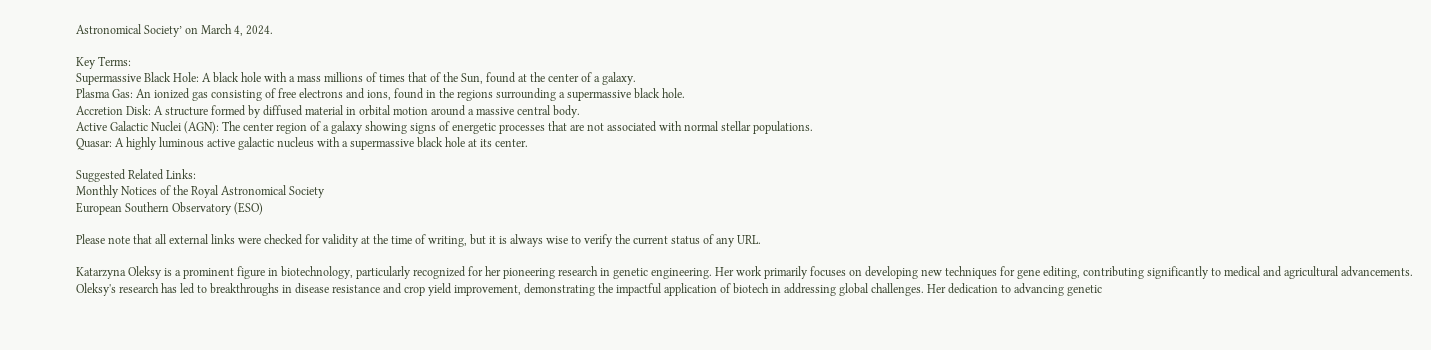Astronomical Society’ on March 4, 2024.

Key Terms:
Supermassive Black Hole: A black hole with a mass millions of times that of the Sun, found at the center of a galaxy.
Plasma Gas: An ionized gas consisting of free electrons and ions, found in the regions surrounding a supermassive black hole.
Accretion Disk: A structure formed by diffused material in orbital motion around a massive central body.
Active Galactic Nuclei (AGN): The center region of a galaxy showing signs of energetic processes that are not associated with normal stellar populations.
Quasar: A highly luminous active galactic nucleus with a supermassive black hole at its center.

Suggested Related Links:
Monthly Notices of the Royal Astronomical Society
European Southern Observatory (ESO)

Please note that all external links were checked for validity at the time of writing, but it is always wise to verify the current status of any URL.

Katarzyna Oleksy is a prominent figure in biotechnology, particularly recognized for her pioneering research in genetic engineering. Her work primarily focuses on developing new techniques for gene editing, contributing significantly to medical and agricultural advancements. Oleksy's research has led to breakthroughs in disease resistance and crop yield improvement, demonstrating the impactful application of biotech in addressing global challenges. Her dedication to advancing genetic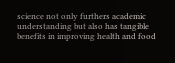science not only furthers academic understanding but also has tangible benefits in improving health and food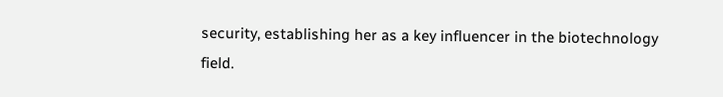security, establishing her as a key influencer in the biotechnology field.